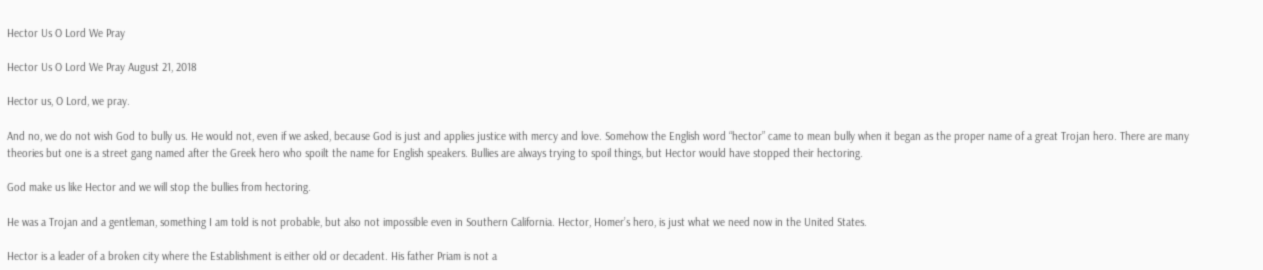Hector Us O Lord We Pray

Hector Us O Lord We Pray August 21, 2018

Hector us, O Lord, we pray.

And no, we do not wish God to bully us. He would not, even if we asked, because God is just and applies justice with mercy and love. Somehow the English word “hector” came to mean bully when it began as the proper name of a great Trojan hero. There are many theories but one is a street gang named after the Greek hero who spoilt the name for English speakers. Bullies are always trying to spoil things, but Hector would have stopped their hectoring.

God make us like Hector and we will stop the bullies from hectoring.

He was a Trojan and a gentleman, something I am told is not probable, but also not impossible even in Southern California. Hector, Homer’s hero, is just what we need now in the United States.

Hector is a leader of a broken city where the Establishment is either old or decadent. His father Priam is not a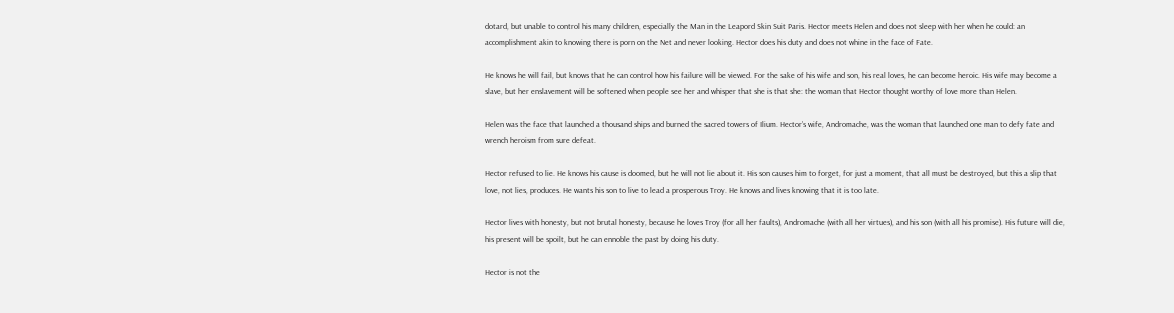dotard, but unable to control his many children, especially the Man in the Leapord Skin Suit Paris. Hector meets Helen and does not sleep with her when he could: an accomplishment akin to knowing there is porn on the Net and never looking. Hector does his duty and does not whine in the face of Fate.

He knows he will fail, but knows that he can control how his failure will be viewed. For the sake of his wife and son, his real loves, he can become heroic. His wife may become a slave, but her enslavement will be softened when people see her and whisper that she is that she: the woman that Hector thought worthy of love more than Helen.

Helen was the face that launched a thousand ships and burned the sacred towers of Ilium. Hector’s wife, Andromache, was the woman that launched one man to defy fate and wrench heroism from sure defeat.

Hector refused to lie. He knows his cause is doomed, but he will not lie about it. His son causes him to forget, for just a moment, that all must be destroyed, but this a slip that love, not lies, produces. He wants his son to live to lead a prosperous Troy. He knows and lives knowing that it is too late.

Hector lives with honesty, but not brutal honesty, because he loves Troy (for all her faults), Andromache (with all her virtues), and his son (with all his promise). His future will die, his present will be spoilt, but he can ennoble the past by doing his duty.

Hector is not the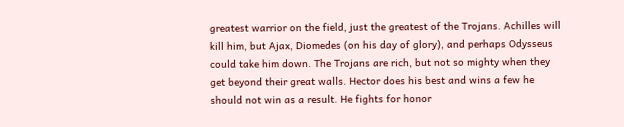greatest warrior on the field, just the greatest of the Trojans. Achilles will kill him, but Ajax, Diomedes (on his day of glory), and perhaps Odysseus could take him down. The Trojans are rich, but not so mighty when they get beyond their great walls. Hector does his best and wins a few he should not win as a result. He fights for honor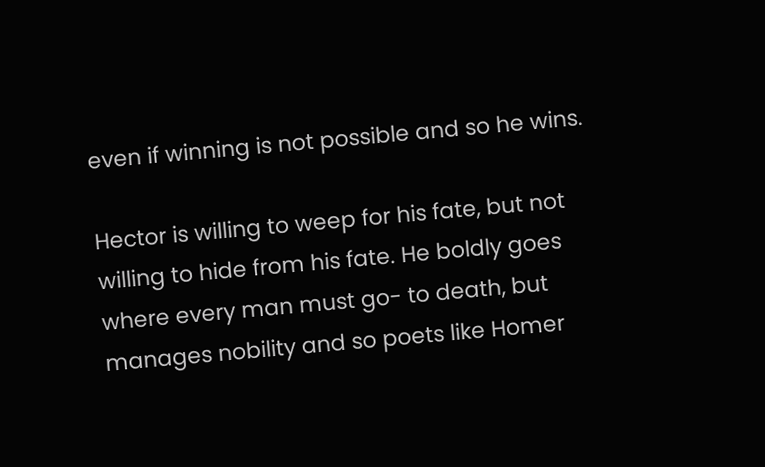even if winning is not possible and so he wins.

Hector is willing to weep for his fate, but not willing to hide from his fate. He boldly goes where every man must go- to death, but manages nobility and so poets like Homer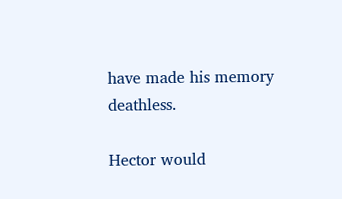have made his memory deathless.

Hector would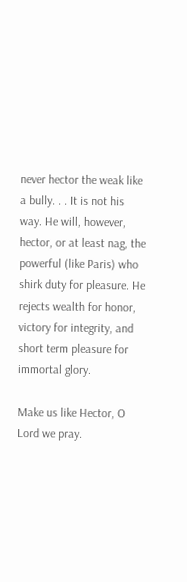never hector the weak like a bully. . . It is not his way. He will, however, hector, or at least nag, the powerful (like Paris) who shirk duty for pleasure. He rejects wealth for honor, victory for integrity, and short term pleasure for immortal glory.

Make us like Hector, O Lord we pray.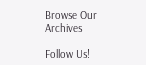Browse Our Archives

Follow Us!